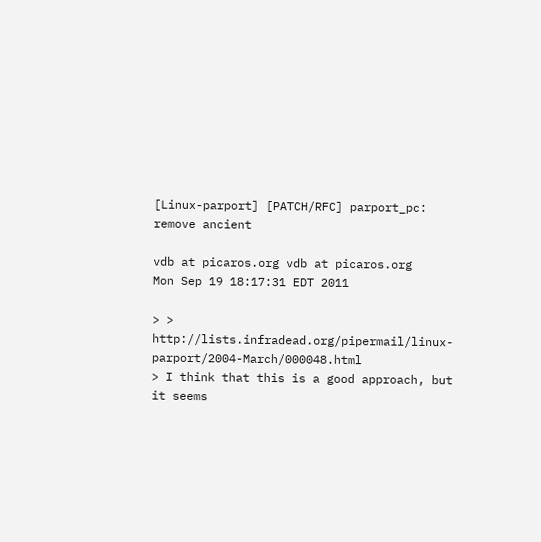[Linux-parport] [PATCH/RFC] parport_pc: remove ancient

vdb at picaros.org vdb at picaros.org
Mon Sep 19 18:17:31 EDT 2011

> > http://lists.infradead.org/pipermail/linux-parport/2004-March/000048.html
> I think that this is a good approach, but it seems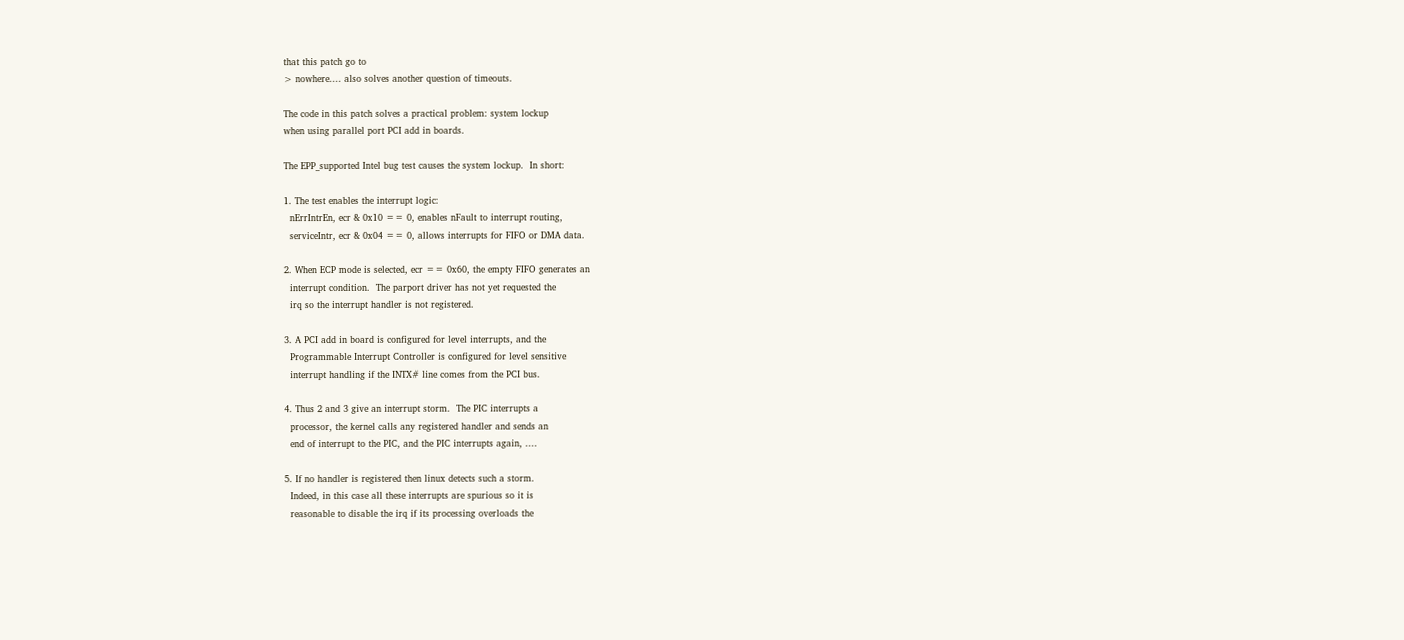that this patch go to
> nowhere.... also solves another question of timeouts.

The code in this patch solves a practical problem: system lockup
when using parallel port PCI add in boards.

The EPP_supported Intel bug test causes the system lockup.  In short:

1. The test enables the interrupt logic:
  nErrIntrEn, ecr & 0x10 == 0, enables nFault to interrupt routing,
  serviceIntr, ecr & 0x04 == 0, allows interrupts for FIFO or DMA data.

2. When ECP mode is selected, ecr == 0x60, the empty FIFO generates an
  interrupt condition.  The parport driver has not yet requested the
  irq so the interrupt handler is not registered.

3. A PCI add in board is configured for level interrupts, and the
  Programmable Interrupt Controller is configured for level sensitive
  interrupt handling if the INTX# line comes from the PCI bus.

4. Thus 2 and 3 give an interrupt storm.  The PIC interrupts a
  processor, the kernel calls any registered handler and sends an
  end of interrupt to the PIC, and the PIC interrupts again, ....

5. If no handler is registered then linux detects such a storm.
  Indeed, in this case all these interrupts are spurious so it is
  reasonable to disable the irq if its processing overloads the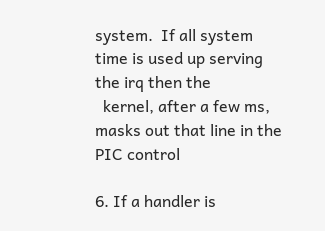system.  If all system time is used up serving the irq then the
  kernel, after a few ms, masks out that line in the PIC control

6. If a handler is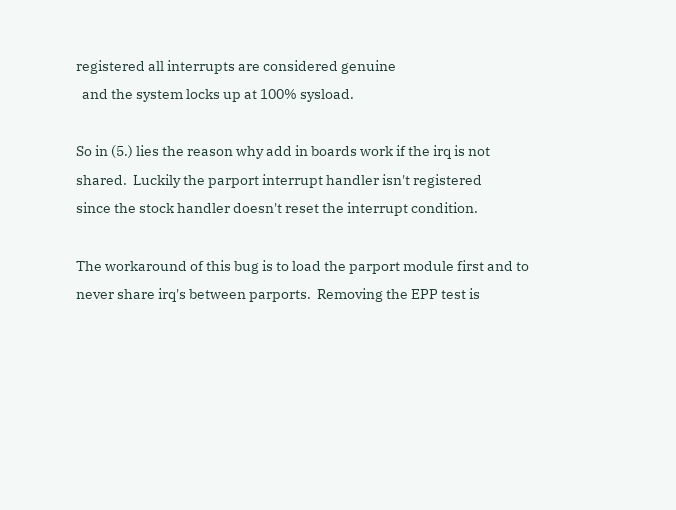registered all interrupts are considered genuine
  and the system locks up at 100% sysload.

So in (5.) lies the reason why add in boards work if the irq is not
shared.  Luckily the parport interrupt handler isn't registered
since the stock handler doesn't reset the interrupt condition.

The workaround of this bug is to load the parport module first and to
never share irq's between parports.  Removing the EPP test is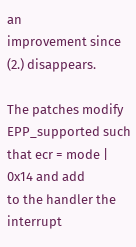an
improvement since (2.) disappears.

The patches modify EPP_supported such that ecr = mode | 0x14 and add
to the handler the interrupt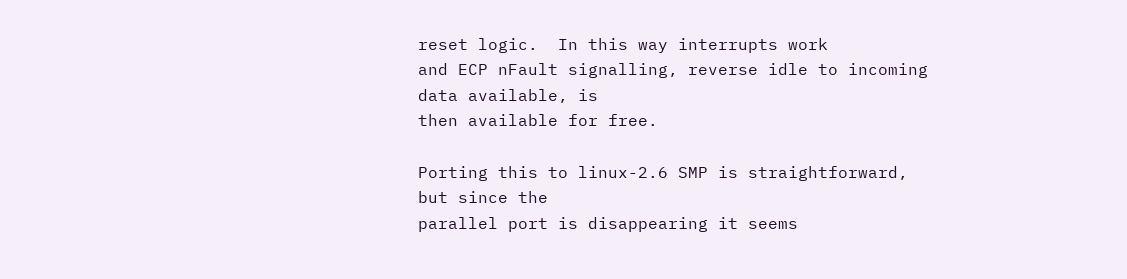reset logic.  In this way interrupts work
and ECP nFault signalling, reverse idle to incoming data available, is
then available for free.

Porting this to linux-2.6 SMP is straightforward, but since the
parallel port is disappearing it seems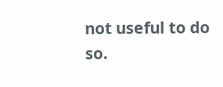not useful to do so.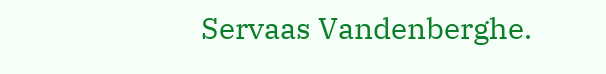Servaas Vandenberghe.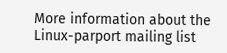More information about the Linux-parport mailing list